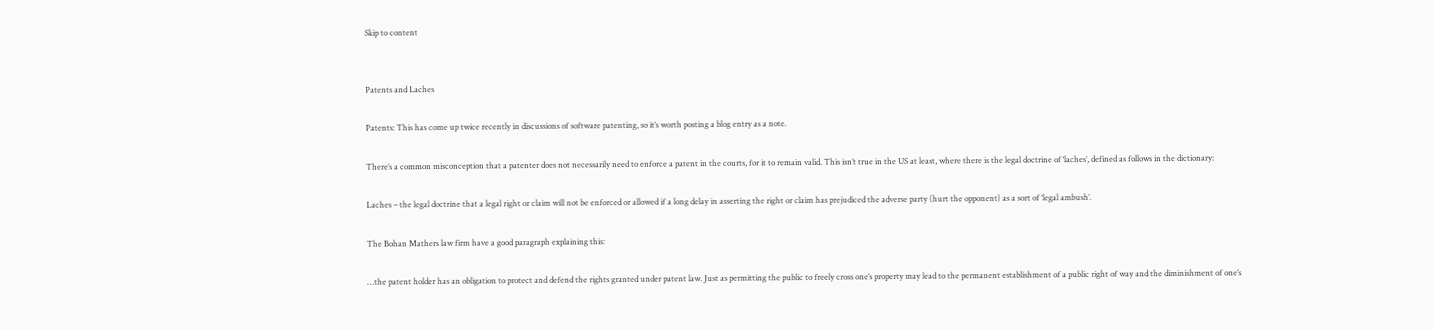Skip to content


Patents and Laches

Patents: This has come up twice recently in discussions of software patenting, so it’s worth posting a blog entry as a note.

There’s a common misconception that a patenter does not necessarily need to enforce a patent in the courts, for it to remain valid. This isn’t true in the US at least, where there is the legal doctrine of ‘laches’, defined as follows in the dictionary:

Laches – the legal doctrine that a legal right or claim will not be enforced or allowed if a long delay in asserting the right or claim has prejudiced the adverse party (hurt the opponent) as a sort of ‘legal ambush’.

The Bohan Mathers law firm have a good paragraph explaining this:

…the patent holder has an obligation to protect and defend the rights granted under patent law. Just as permitting the public to freely cross one’s property may lead to the permanent establishment of a public right of way and the diminishment of one’s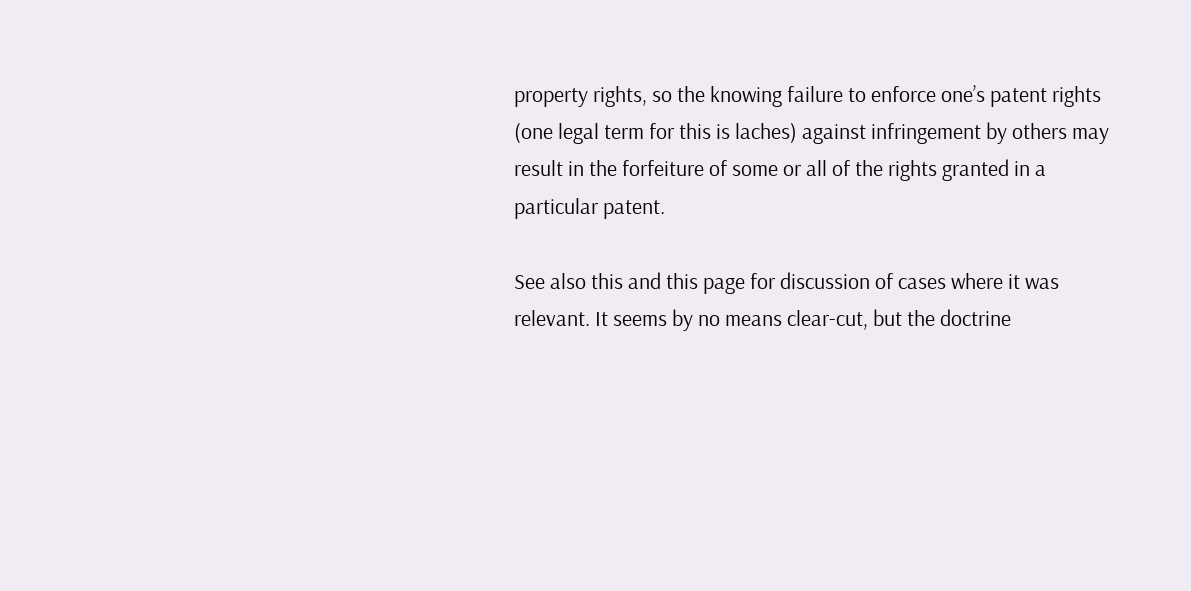property rights, so the knowing failure to enforce one’s patent rights (one legal term for this is laches) against infringement by others may result in the forfeiture of some or all of the rights granted in a particular patent.

See also this and this page for discussion of cases where it was relevant. It seems by no means clear-cut, but the doctrine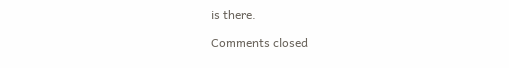is there.

Comments closed